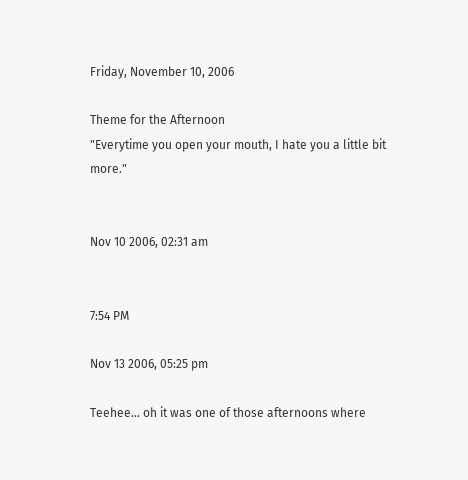Friday, November 10, 2006

Theme for the Afternoon
"Everytime you open your mouth, I hate you a little bit more."


Nov 10 2006, 02:31 am


7:54 PM

Nov 13 2006, 05:25 pm

Teehee... oh it was one of those afternoons where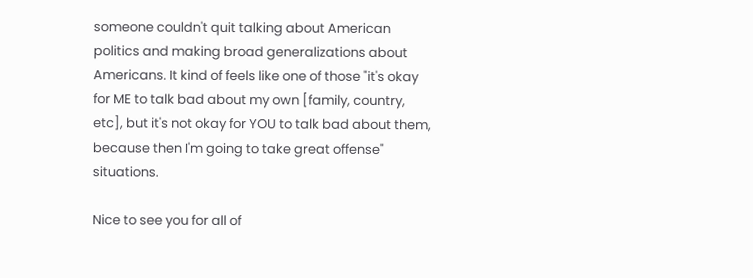someone couldn't quit talking about American politics and making broad generalizations about Americans. It kind of feels like one of those "it's okay for ME to talk bad about my own [family, country, etc], but it's not okay for YOU to talk bad about them, because then I'm going to take great offense" situations.

Nice to see you for all of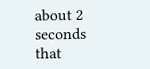about 2 seconds that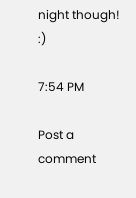night though! :)

7:54 PM

Post a comment